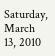Saturday, March 13, 2010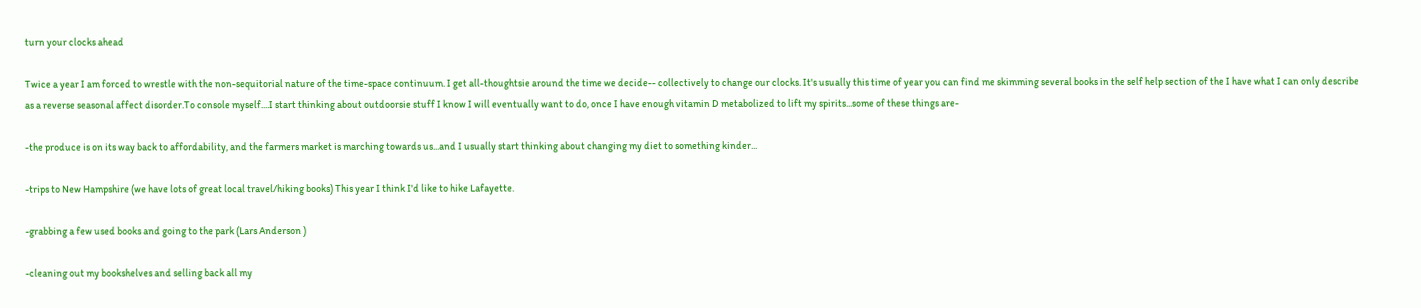turn your clocks ahead

Twice a year I am forced to wrestle with the non-sequitorial nature of the time-space continuum. I get all-thoughtsie around the time we decide-- collectively to change our clocks. It's usually this time of year you can find me skimming several books in the self help section of the I have what I can only describe as a reverse seasonal affect disorder.To console myself....I start thinking about outdoorsie stuff I know I will eventually want to do, once I have enough vitamin D metabolized to lift my spirits...some of these things are-

-the produce is on its way back to affordability, and the farmers market is marching towards us...and I usually start thinking about changing my diet to something kinder...

-trips to New Hampshire (we have lots of great local travel/hiking books) This year I think I'd like to hike Lafayette.

-grabbing a few used books and going to the park (Lars Anderson )

-cleaning out my bookshelves and selling back all my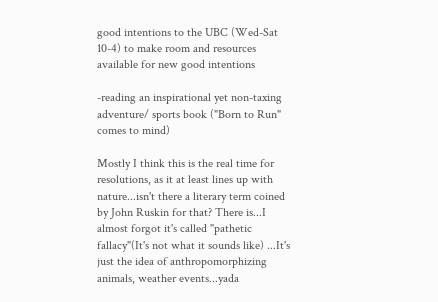good intentions to the UBC (Wed-Sat 10-4) to make room and resources available for new good intentions

-reading an inspirational yet non-taxing adventure/ sports book ("Born to Run" comes to mind)

Mostly I think this is the real time for resolutions, as it at least lines up with nature...isn't there a literary term coined by John Ruskin for that? There is...I almost forgot it's called "pathetic fallacy"(It's not what it sounds like) ...It's just the idea of anthropomorphizing animals, weather events...yada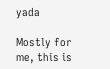yada

Mostly for me, this is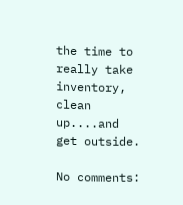the time to really take inventory, clean up....and get outside.

No comments: